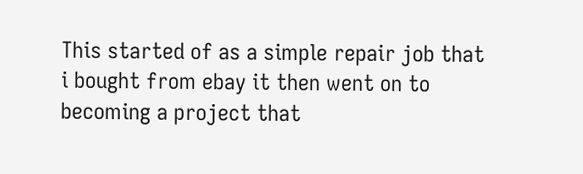This started of as a simple repair job that i bought from ebay it then went on to becoming a project that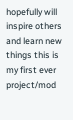hopefully will inspire others and learn new things this is my first ever project/mod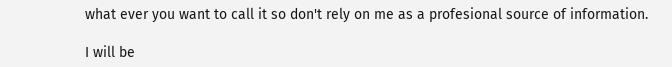what ever you want to call it so don't rely on me as a profesional source of information.

I will be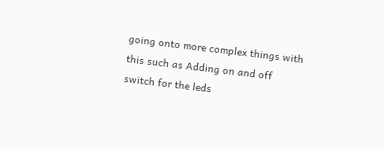going onto more complex things with this such as Adding on and off switch for the leds